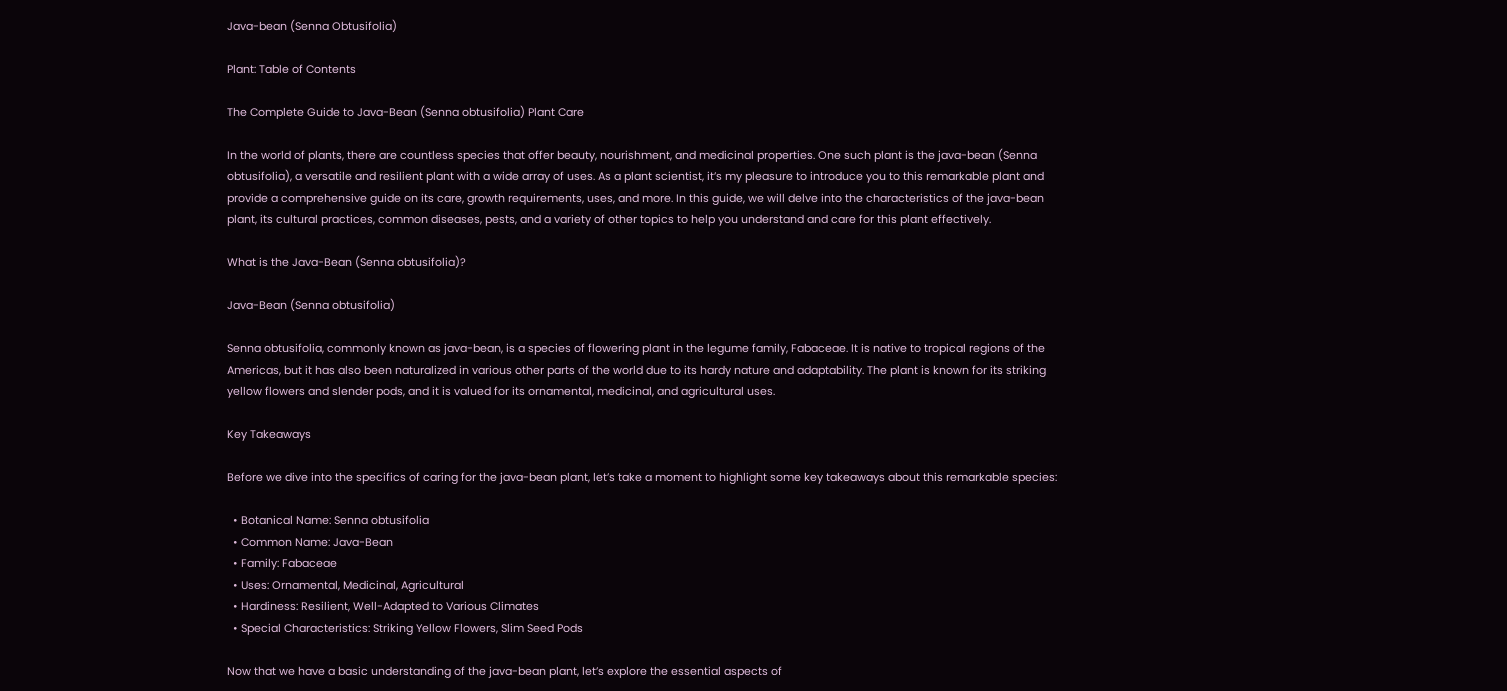Java-bean (Senna Obtusifolia)

Plant: Table of Contents

The Complete Guide to Java-Bean (Senna obtusifolia) Plant Care

In the world of plants, there are countless species that offer beauty, nourishment, and medicinal properties. One such plant is the java-bean (Senna obtusifolia), a versatile and resilient plant with a wide array of uses. As a plant scientist, it’s my pleasure to introduce you to this remarkable plant and provide a comprehensive guide on its care, growth requirements, uses, and more. In this guide, we will delve into the characteristics of the java-bean plant, its cultural practices, common diseases, pests, and a variety of other topics to help you understand and care for this plant effectively.

What is the Java-Bean (Senna obtusifolia)?

Java-Bean (Senna obtusifolia)

Senna obtusifolia, commonly known as java-bean, is a species of flowering plant in the legume family, Fabaceae. It is native to tropical regions of the Americas, but it has also been naturalized in various other parts of the world due to its hardy nature and adaptability. The plant is known for its striking yellow flowers and slender pods, and it is valued for its ornamental, medicinal, and agricultural uses.

Key Takeaways

Before we dive into the specifics of caring for the java-bean plant, let’s take a moment to highlight some key takeaways about this remarkable species:

  • Botanical Name: Senna obtusifolia
  • Common Name: Java-Bean
  • Family: Fabaceae
  • Uses: Ornamental, Medicinal, Agricultural
  • Hardiness: Resilient, Well-Adapted to Various Climates
  • Special Characteristics: Striking Yellow Flowers, Slim Seed Pods

Now that we have a basic understanding of the java-bean plant, let’s explore the essential aspects of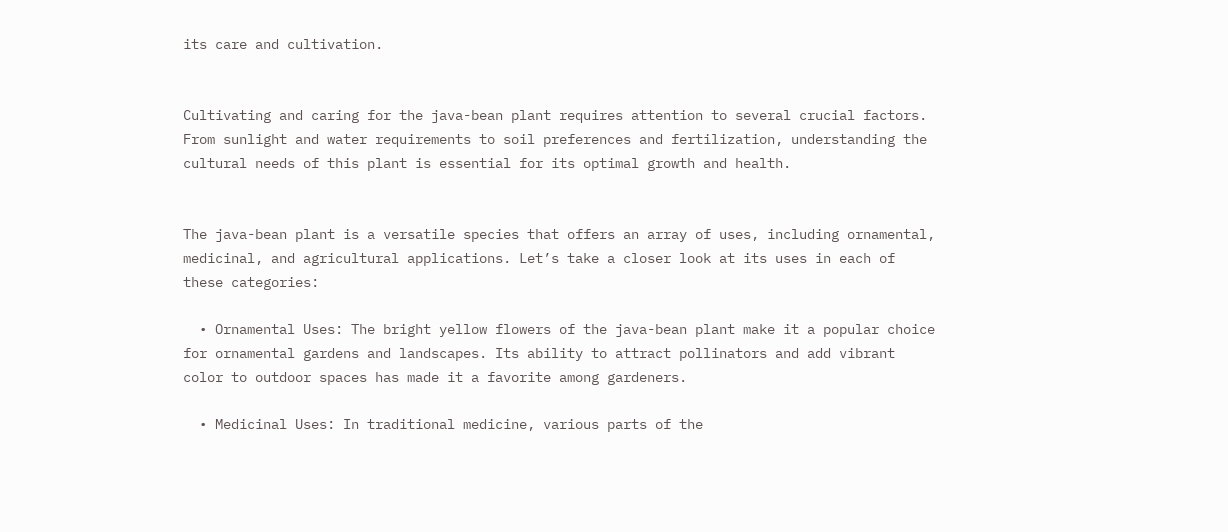its care and cultivation.


Cultivating and caring for the java-bean plant requires attention to several crucial factors. From sunlight and water requirements to soil preferences and fertilization, understanding the cultural needs of this plant is essential for its optimal growth and health.


The java-bean plant is a versatile species that offers an array of uses, including ornamental, medicinal, and agricultural applications. Let’s take a closer look at its uses in each of these categories:

  • Ornamental Uses: The bright yellow flowers of the java-bean plant make it a popular choice for ornamental gardens and landscapes. Its ability to attract pollinators and add vibrant color to outdoor spaces has made it a favorite among gardeners.

  • Medicinal Uses: In traditional medicine, various parts of the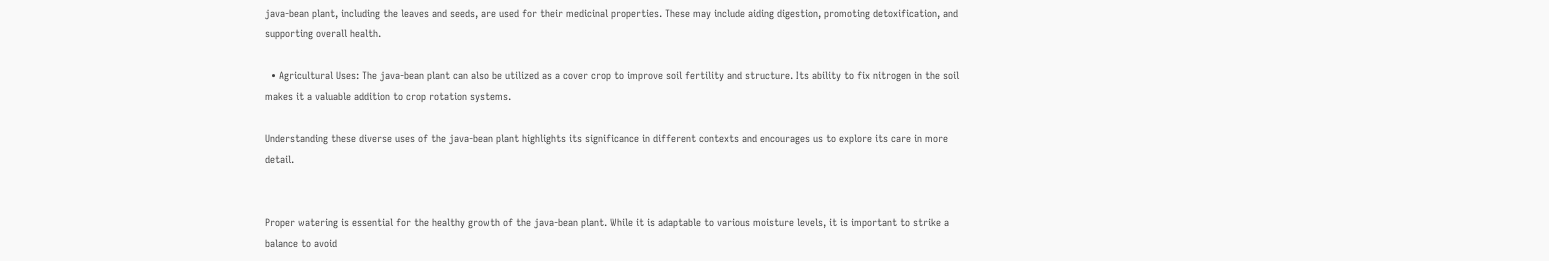java-bean plant, including the leaves and seeds, are used for their medicinal properties. These may include aiding digestion, promoting detoxification, and supporting overall health.

  • Agricultural Uses: The java-bean plant can also be utilized as a cover crop to improve soil fertility and structure. Its ability to fix nitrogen in the soil makes it a valuable addition to crop rotation systems.

Understanding these diverse uses of the java-bean plant highlights its significance in different contexts and encourages us to explore its care in more detail.


Proper watering is essential for the healthy growth of the java-bean plant. While it is adaptable to various moisture levels, it is important to strike a balance to avoid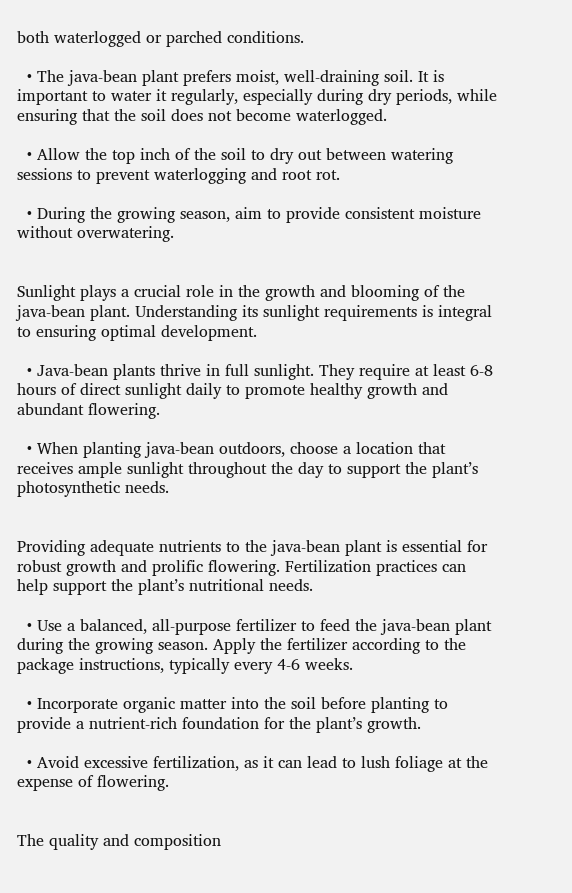both waterlogged or parched conditions.

  • The java-bean plant prefers moist, well-draining soil. It is important to water it regularly, especially during dry periods, while ensuring that the soil does not become waterlogged.

  • Allow the top inch of the soil to dry out between watering sessions to prevent waterlogging and root rot.

  • During the growing season, aim to provide consistent moisture without overwatering.


Sunlight plays a crucial role in the growth and blooming of the java-bean plant. Understanding its sunlight requirements is integral to ensuring optimal development.

  • Java-bean plants thrive in full sunlight. They require at least 6-8 hours of direct sunlight daily to promote healthy growth and abundant flowering.

  • When planting java-bean outdoors, choose a location that receives ample sunlight throughout the day to support the plant’s photosynthetic needs.


Providing adequate nutrients to the java-bean plant is essential for robust growth and prolific flowering. Fertilization practices can help support the plant’s nutritional needs.

  • Use a balanced, all-purpose fertilizer to feed the java-bean plant during the growing season. Apply the fertilizer according to the package instructions, typically every 4-6 weeks.

  • Incorporate organic matter into the soil before planting to provide a nutrient-rich foundation for the plant’s growth.

  • Avoid excessive fertilization, as it can lead to lush foliage at the expense of flowering.


The quality and composition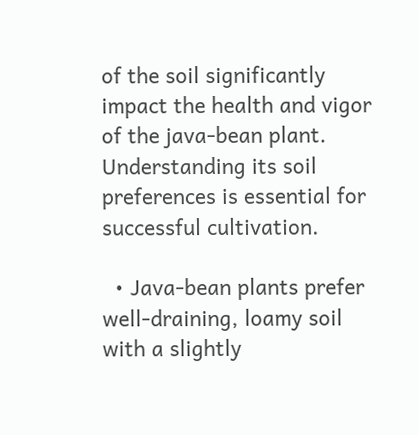of the soil significantly impact the health and vigor of the java-bean plant. Understanding its soil preferences is essential for successful cultivation.

  • Java-bean plants prefer well-draining, loamy soil with a slightly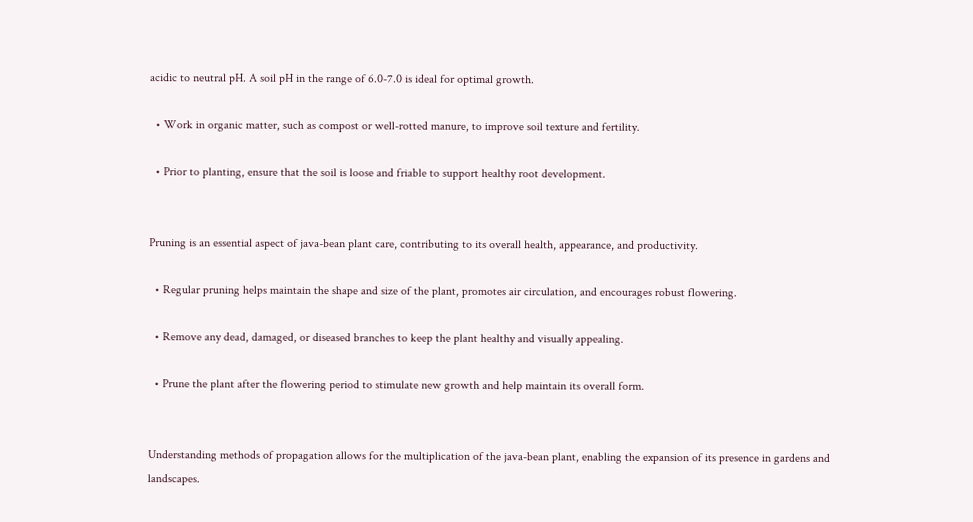acidic to neutral pH. A soil pH in the range of 6.0-7.0 is ideal for optimal growth.

  • Work in organic matter, such as compost or well-rotted manure, to improve soil texture and fertility.

  • Prior to planting, ensure that the soil is loose and friable to support healthy root development.


Pruning is an essential aspect of java-bean plant care, contributing to its overall health, appearance, and productivity.

  • Regular pruning helps maintain the shape and size of the plant, promotes air circulation, and encourages robust flowering.

  • Remove any dead, damaged, or diseased branches to keep the plant healthy and visually appealing.

  • Prune the plant after the flowering period to stimulate new growth and help maintain its overall form.


Understanding methods of propagation allows for the multiplication of the java-bean plant, enabling the expansion of its presence in gardens and landscapes.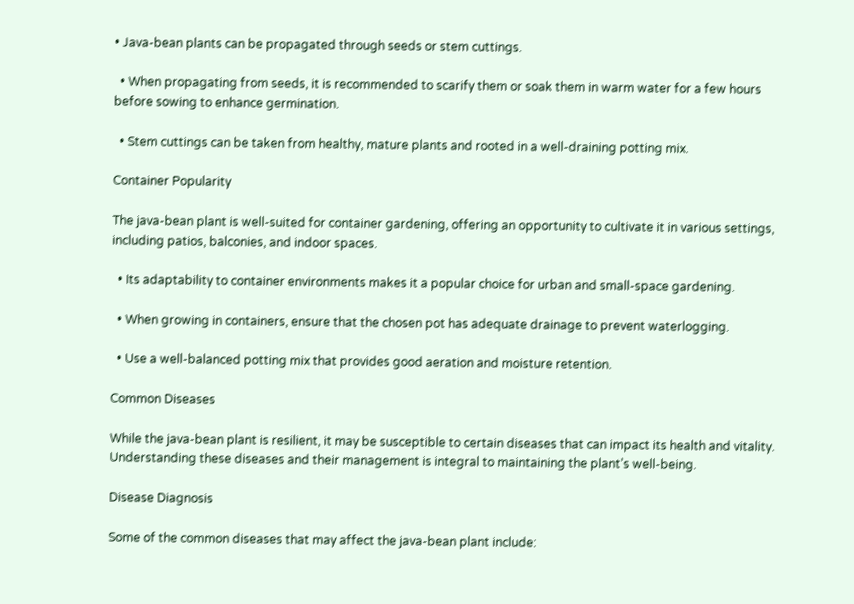• Java-bean plants can be propagated through seeds or stem cuttings.

  • When propagating from seeds, it is recommended to scarify them or soak them in warm water for a few hours before sowing to enhance germination.

  • Stem cuttings can be taken from healthy, mature plants and rooted in a well-draining potting mix.

Container Popularity

The java-bean plant is well-suited for container gardening, offering an opportunity to cultivate it in various settings, including patios, balconies, and indoor spaces.

  • Its adaptability to container environments makes it a popular choice for urban and small-space gardening.

  • When growing in containers, ensure that the chosen pot has adequate drainage to prevent waterlogging.

  • Use a well-balanced potting mix that provides good aeration and moisture retention.

Common Diseases

While the java-bean plant is resilient, it may be susceptible to certain diseases that can impact its health and vitality. Understanding these diseases and their management is integral to maintaining the plant’s well-being.

Disease Diagnosis

Some of the common diseases that may affect the java-bean plant include: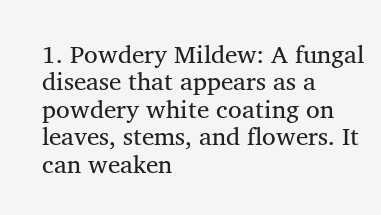1. Powdery Mildew: A fungal disease that appears as a powdery white coating on leaves, stems, and flowers. It can weaken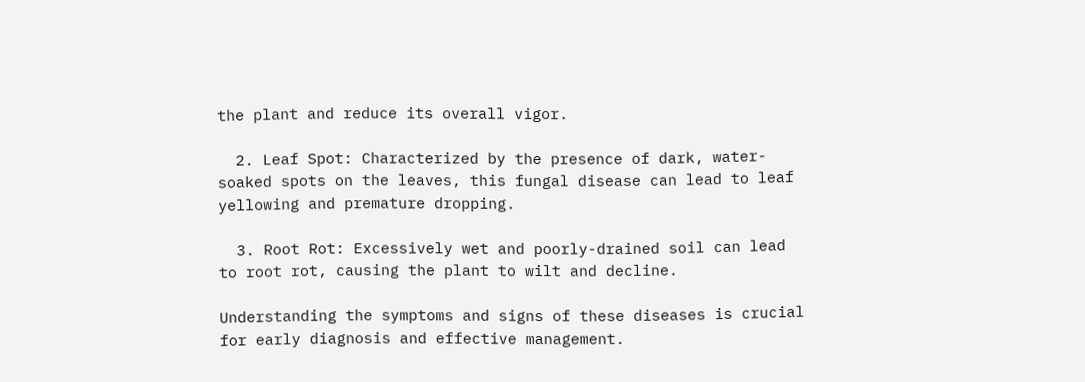the plant and reduce its overall vigor.

  2. Leaf Spot: Characterized by the presence of dark, water-soaked spots on the leaves, this fungal disease can lead to leaf yellowing and premature dropping.

  3. Root Rot: Excessively wet and poorly-drained soil can lead to root rot, causing the plant to wilt and decline.

Understanding the symptoms and signs of these diseases is crucial for early diagnosis and effective management.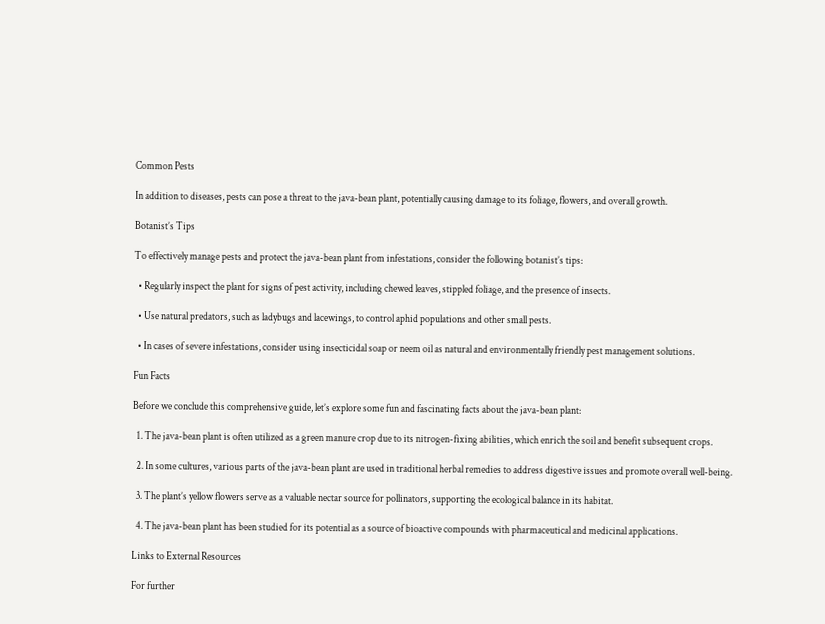Common Pests

In addition to diseases, pests can pose a threat to the java-bean plant, potentially causing damage to its foliage, flowers, and overall growth.

Botanist’s Tips

To effectively manage pests and protect the java-bean plant from infestations, consider the following botanist’s tips:

  • Regularly inspect the plant for signs of pest activity, including chewed leaves, stippled foliage, and the presence of insects.

  • Use natural predators, such as ladybugs and lacewings, to control aphid populations and other small pests.

  • In cases of severe infestations, consider using insecticidal soap or neem oil as natural and environmentally friendly pest management solutions.

Fun Facts

Before we conclude this comprehensive guide, let’s explore some fun and fascinating facts about the java-bean plant:

  1. The java-bean plant is often utilized as a green manure crop due to its nitrogen-fixing abilities, which enrich the soil and benefit subsequent crops.

  2. In some cultures, various parts of the java-bean plant are used in traditional herbal remedies to address digestive issues and promote overall well-being.

  3. The plant’s yellow flowers serve as a valuable nectar source for pollinators, supporting the ecological balance in its habitat.

  4. The java-bean plant has been studied for its potential as a source of bioactive compounds with pharmaceutical and medicinal applications.

Links to External Resources

For further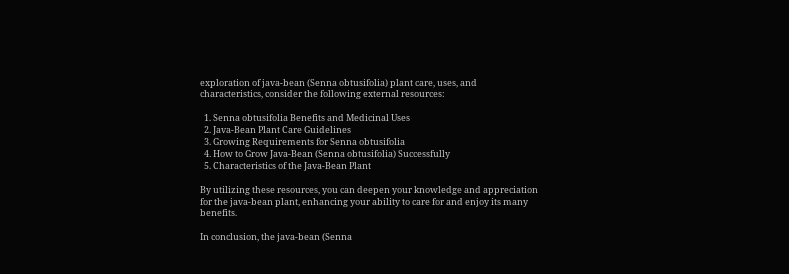exploration of java-bean (Senna obtusifolia) plant care, uses, and characteristics, consider the following external resources:

  1. Senna obtusifolia Benefits and Medicinal Uses
  2. Java-Bean Plant Care Guidelines
  3. Growing Requirements for Senna obtusifolia
  4. How to Grow Java-Bean (Senna obtusifolia) Successfully
  5. Characteristics of the Java-Bean Plant

By utilizing these resources, you can deepen your knowledge and appreciation for the java-bean plant, enhancing your ability to care for and enjoy its many benefits.

In conclusion, the java-bean (Senna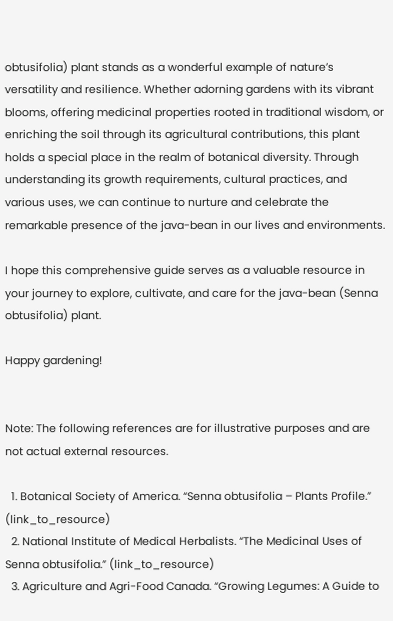obtusifolia) plant stands as a wonderful example of nature’s versatility and resilience. Whether adorning gardens with its vibrant blooms, offering medicinal properties rooted in traditional wisdom, or enriching the soil through its agricultural contributions, this plant holds a special place in the realm of botanical diversity. Through understanding its growth requirements, cultural practices, and various uses, we can continue to nurture and celebrate the remarkable presence of the java-bean in our lives and environments.

I hope this comprehensive guide serves as a valuable resource in your journey to explore, cultivate, and care for the java-bean (Senna obtusifolia) plant.

Happy gardening!


Note: The following references are for illustrative purposes and are not actual external resources.

  1. Botanical Society of America. “Senna obtusifolia – Plants Profile.” (link_to_resource)
  2. National Institute of Medical Herbalists. “The Medicinal Uses of Senna obtusifolia.” (link_to_resource)
  3. Agriculture and Agri-Food Canada. “Growing Legumes: A Guide to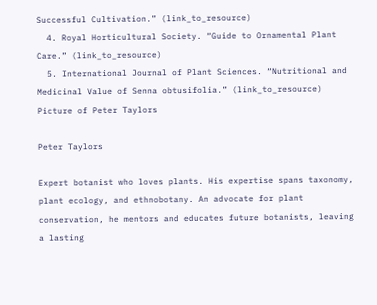Successful Cultivation.” (link_to_resource)
  4. Royal Horticultural Society. “Guide to Ornamental Plant Care.” (link_to_resource)
  5. International Journal of Plant Sciences. “Nutritional and Medicinal Value of Senna obtusifolia.” (link_to_resource)
Picture of Peter Taylors

Peter Taylors

Expert botanist who loves plants. His expertise spans taxonomy, plant ecology, and ethnobotany. An advocate for plant conservation, he mentors and educates future botanists, leaving a lasting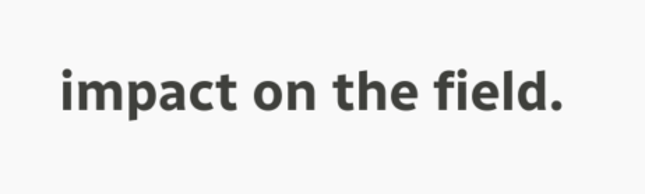impact on the field.